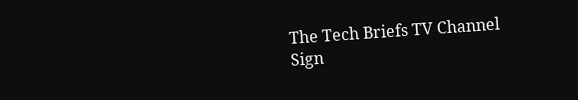The Tech Briefs TV Channel
Sign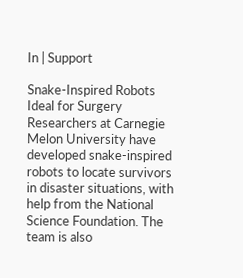In | Support

Snake-Inspired Robots Ideal for Surgery
Researchers at Carnegie Melon University have developed snake-inspired robots to locate survivors in disaster situations, with help from the National Science Foundation. The team is also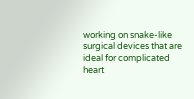working on snake-like surgical devices that are ideal for complicated heart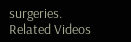surgeries.
Related Videos